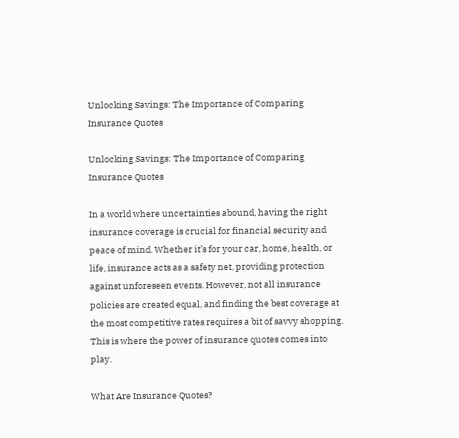Unlocking Savings: The Importance of Comparing Insurance Quotes

Unlocking Savings: The Importance of Comparing Insurance Quotes

In a world where uncertainties abound, having the right insurance coverage is crucial for financial security and peace of mind. Whether it’s for your car, home, health, or life, insurance acts as a safety net, providing protection against unforeseen events. However, not all insurance policies are created equal, and finding the best coverage at the most competitive rates requires a bit of savvy shopping. This is where the power of insurance quotes comes into play.

What Are Insurance Quotes?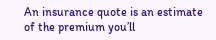An insurance quote is an estimate of the premium you’ll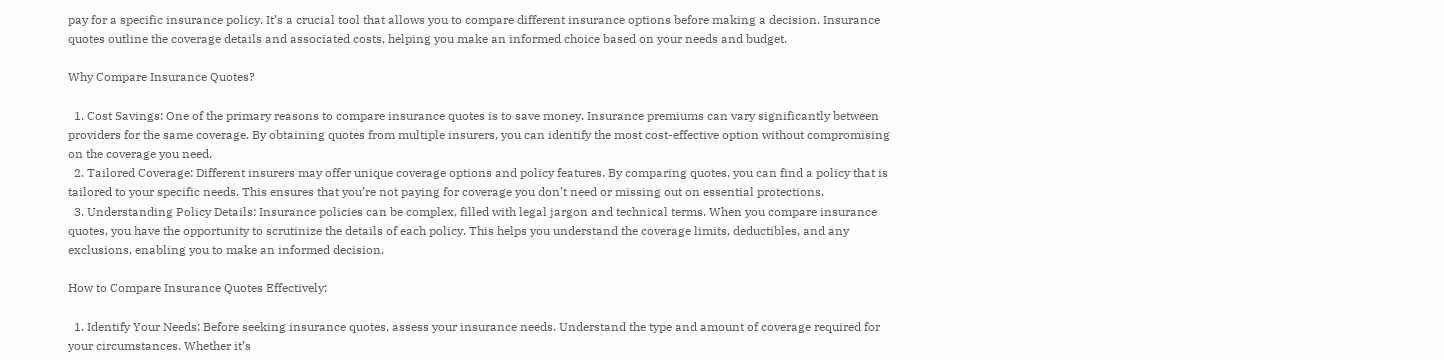pay for a specific insurance policy. It’s a crucial tool that allows you to compare different insurance options before making a decision. Insurance quotes outline the coverage details and associated costs, helping you make an informed choice based on your needs and budget.

Why Compare Insurance Quotes?

  1. Cost Savings: One of the primary reasons to compare insurance quotes is to save money. Insurance premiums can vary significantly between providers for the same coverage. By obtaining quotes from multiple insurers, you can identify the most cost-effective option without compromising on the coverage you need.
  2. Tailored Coverage: Different insurers may offer unique coverage options and policy features. By comparing quotes, you can find a policy that is tailored to your specific needs. This ensures that you’re not paying for coverage you don’t need or missing out on essential protections.
  3. Understanding Policy Details: Insurance policies can be complex, filled with legal jargon and technical terms. When you compare insurance quotes, you have the opportunity to scrutinize the details of each policy. This helps you understand the coverage limits, deductibles, and any exclusions, enabling you to make an informed decision.

How to Compare Insurance Quotes Effectively:

  1. Identify Your Needs: Before seeking insurance quotes, assess your insurance needs. Understand the type and amount of coverage required for your circumstances. Whether it’s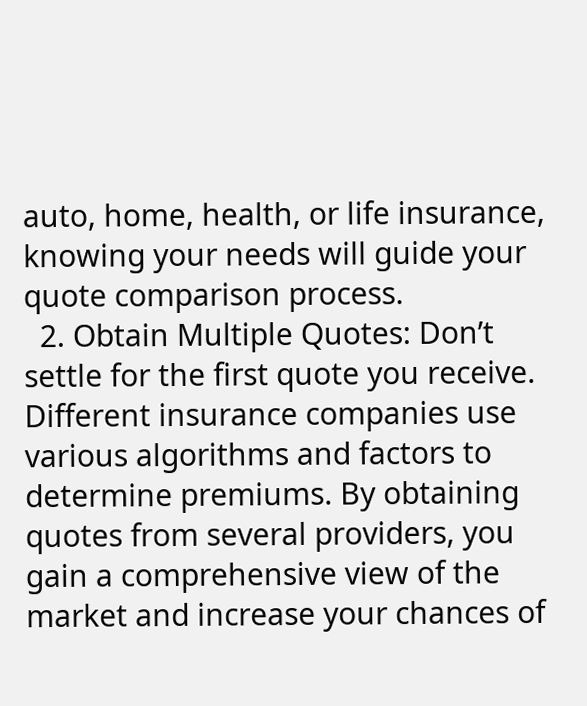auto, home, health, or life insurance, knowing your needs will guide your quote comparison process.
  2. Obtain Multiple Quotes: Don’t settle for the first quote you receive. Different insurance companies use various algorithms and factors to determine premiums. By obtaining quotes from several providers, you gain a comprehensive view of the market and increase your chances of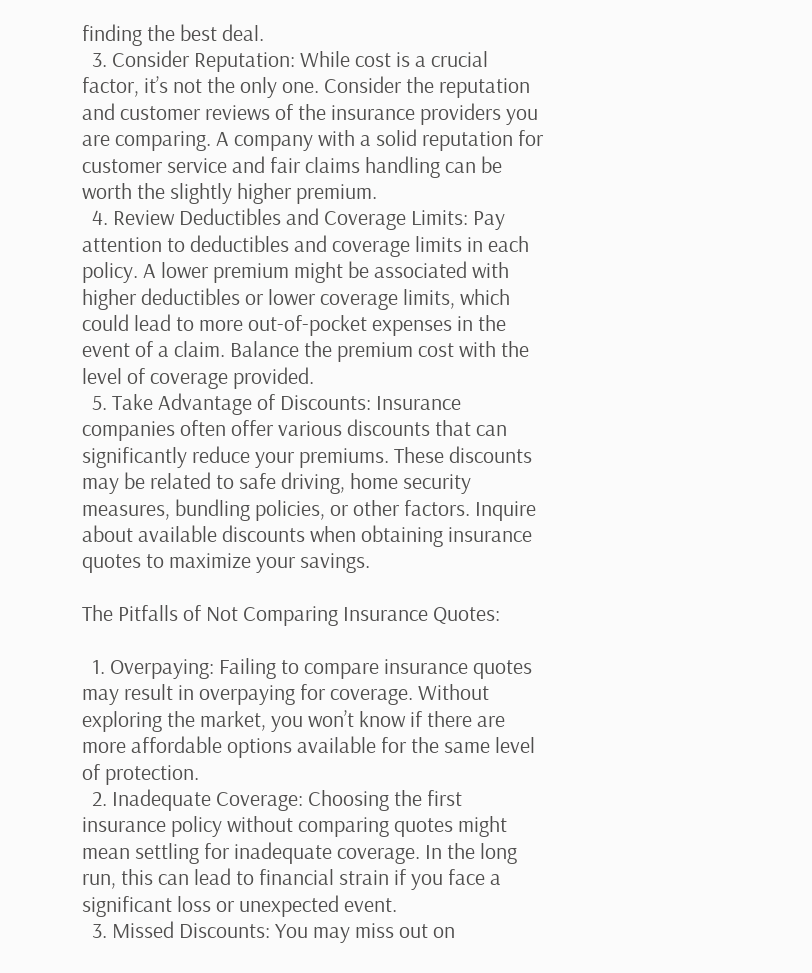finding the best deal.
  3. Consider Reputation: While cost is a crucial factor, it’s not the only one. Consider the reputation and customer reviews of the insurance providers you are comparing. A company with a solid reputation for customer service and fair claims handling can be worth the slightly higher premium.
  4. Review Deductibles and Coverage Limits: Pay attention to deductibles and coverage limits in each policy. A lower premium might be associated with higher deductibles or lower coverage limits, which could lead to more out-of-pocket expenses in the event of a claim. Balance the premium cost with the level of coverage provided.
  5. Take Advantage of Discounts: Insurance companies often offer various discounts that can significantly reduce your premiums. These discounts may be related to safe driving, home security measures, bundling policies, or other factors. Inquire about available discounts when obtaining insurance quotes to maximize your savings.

The Pitfalls of Not Comparing Insurance Quotes:

  1. Overpaying: Failing to compare insurance quotes may result in overpaying for coverage. Without exploring the market, you won’t know if there are more affordable options available for the same level of protection.
  2. Inadequate Coverage: Choosing the first insurance policy without comparing quotes might mean settling for inadequate coverage. In the long run, this can lead to financial strain if you face a significant loss or unexpected event.
  3. Missed Discounts: You may miss out on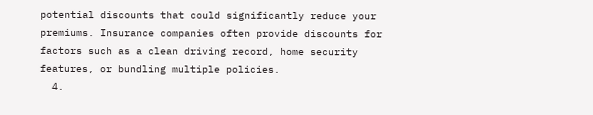potential discounts that could significantly reduce your premiums. Insurance companies often provide discounts for factors such as a clean driving record, home security features, or bundling multiple policies.
  4.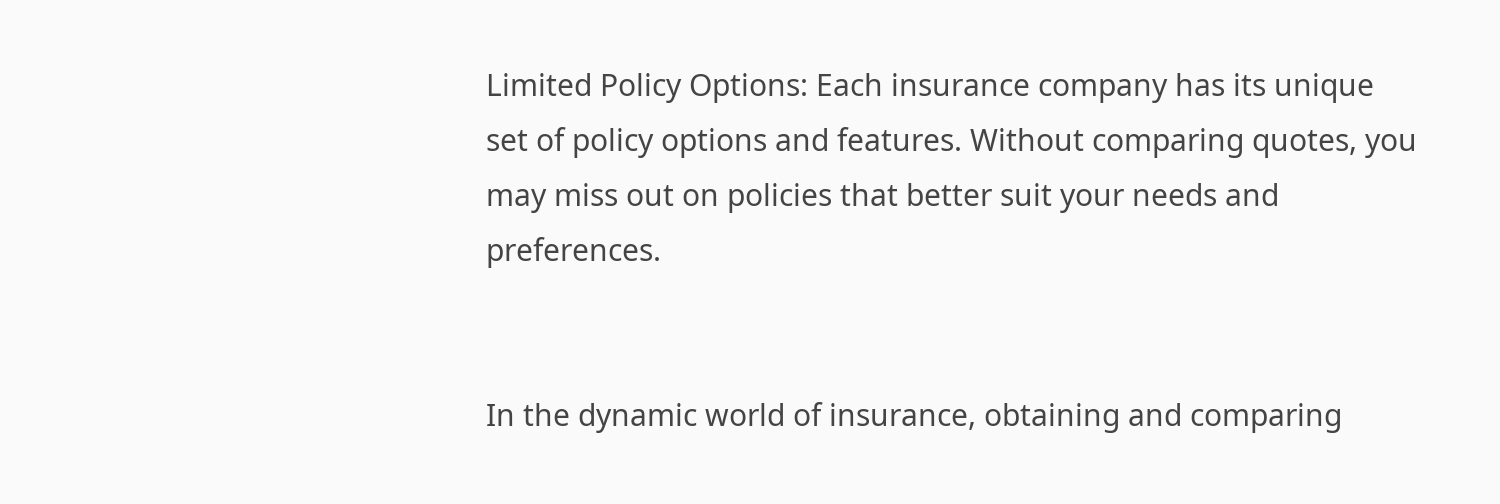Limited Policy Options: Each insurance company has its unique set of policy options and features. Without comparing quotes, you may miss out on policies that better suit your needs and preferences.


In the dynamic world of insurance, obtaining and comparing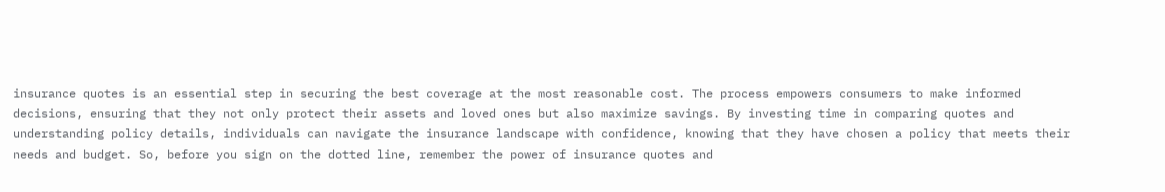insurance quotes is an essential step in securing the best coverage at the most reasonable cost. The process empowers consumers to make informed decisions, ensuring that they not only protect their assets and loved ones but also maximize savings. By investing time in comparing quotes and understanding policy details, individuals can navigate the insurance landscape with confidence, knowing that they have chosen a policy that meets their needs and budget. So, before you sign on the dotted line, remember the power of insurance quotes and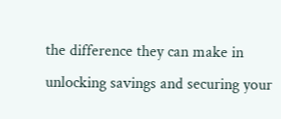the difference they can make in unlocking savings and securing your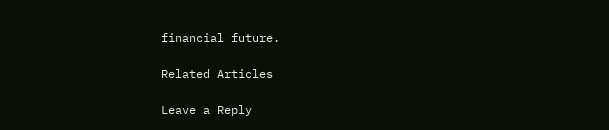financial future.

Related Articles

Leave a Reply